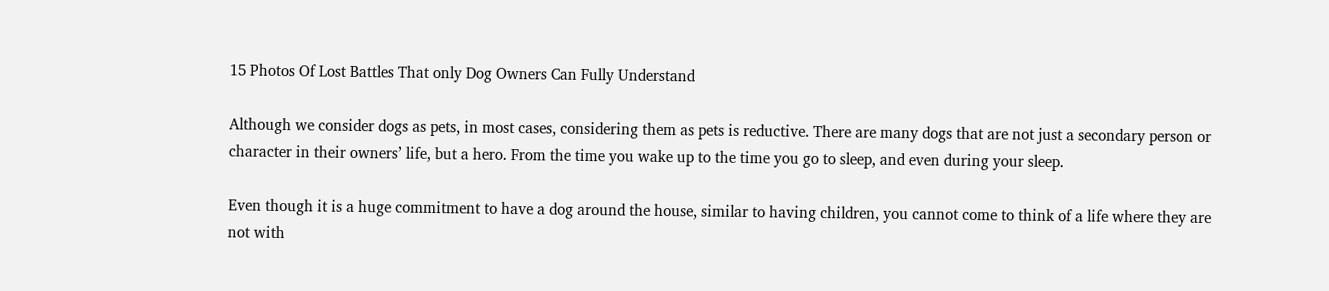15 Photos Of Lost Battles That only Dog Owners Can Fully Understand

Although we consider dogs as pets, in most cases, considering them as pets is reductive. There are many dogs that are not just a secondary person or character in their owners’ life, but a hero. From the time you wake up to the time you go to sleep, and even during your sleep.

Even though it is a huge commitment to have a dog around the house, similar to having children, you cannot come to think of a life where they are not with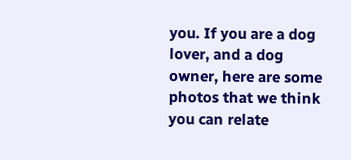you. If you are a dog lover, and a dog owner, here are some photos that we think you can relate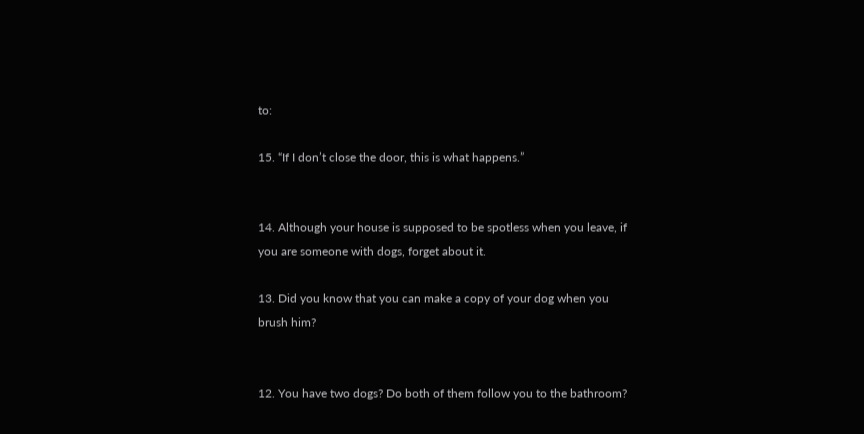to:

15. “If I don’t close the door, this is what happens.”


14. Although your house is supposed to be spotless when you leave, if you are someone with dogs, forget about it.

13. Did you know that you can make a copy of your dog when you brush him?


12. You have two dogs? Do both of them follow you to the bathroom?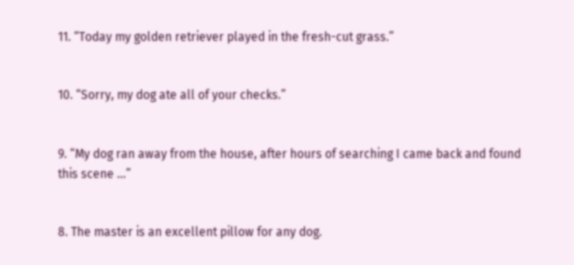11. “Today my golden retriever played in the fresh-cut grass.”


10. “Sorry, my dog ate all of your checks.”


9. “My dog ran away from the house, after hours of searching I came back and found this scene …”


8. The master is an excellent pillow for any dog.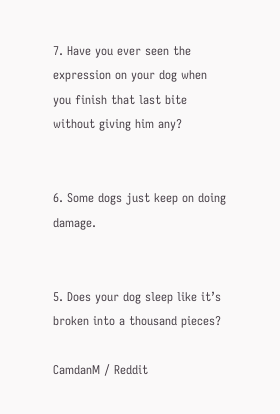7. Have you ever seen the expression on your dog when you finish that last bite without giving him any?


6. Some dogs just keep on doing damage.


5. Does your dog sleep like it’s broken into a thousand pieces?

CamdanM / Reddit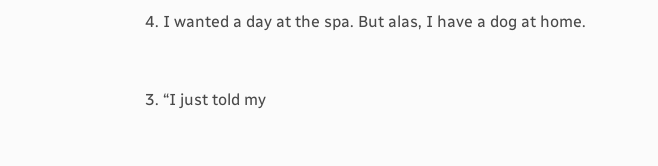4. I wanted a day at the spa. But alas, I have a dog at home.


3. “I just told my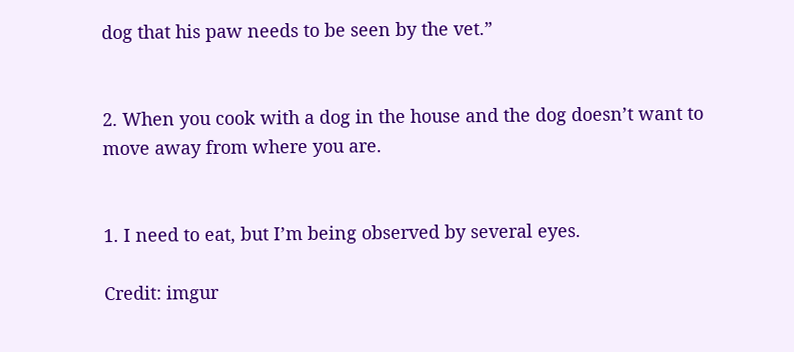dog that his paw needs to be seen by the vet.”


2. When you cook with a dog in the house and the dog doesn’t want to move away from where you are.


1. I need to eat, but I’m being observed by several eyes.

Credit: imgur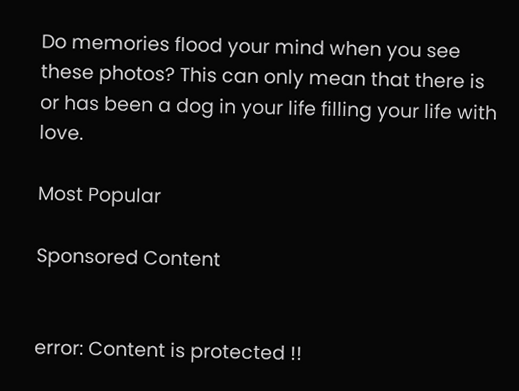Do memories flood your mind when you see these photos? This can only mean that there is or has been a dog in your life filling your life with love.

Most Popular

Sponsored Content


error: Content is protected !!